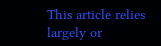This article relies largely or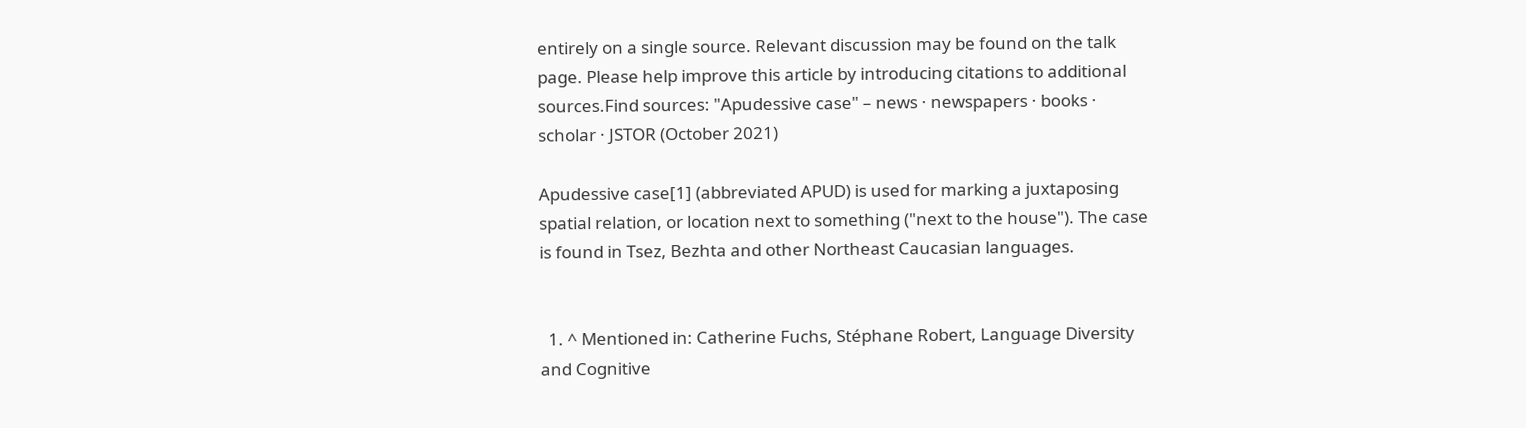entirely on a single source. Relevant discussion may be found on the talk page. Please help improve this article by introducing citations to additional sources.Find sources: "Apudessive case" – news · newspapers · books · scholar · JSTOR (October 2021)

Apudessive case[1] (abbreviated APUD) is used for marking a juxtaposing spatial relation, or location next to something ("next to the house"). The case is found in Tsez, Bezhta and other Northeast Caucasian languages.


  1. ^ Mentioned in: Catherine Fuchs, Stéphane Robert, Language Diversity and Cognitive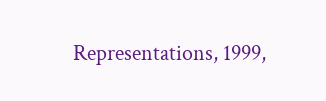Representations, 1999,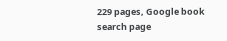229 pages, Google book search page